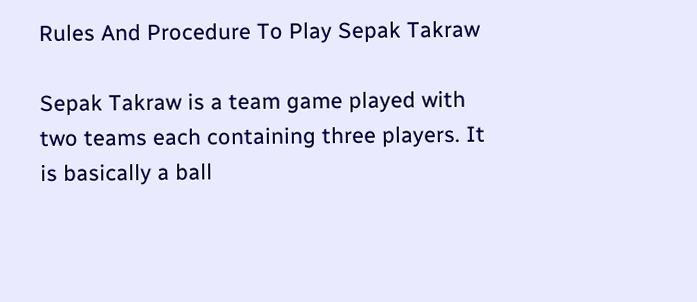Rules And Procedure To Play Sepak Takraw

Sepak Takraw is a team game played with two teams each containing three players. It is basically a ball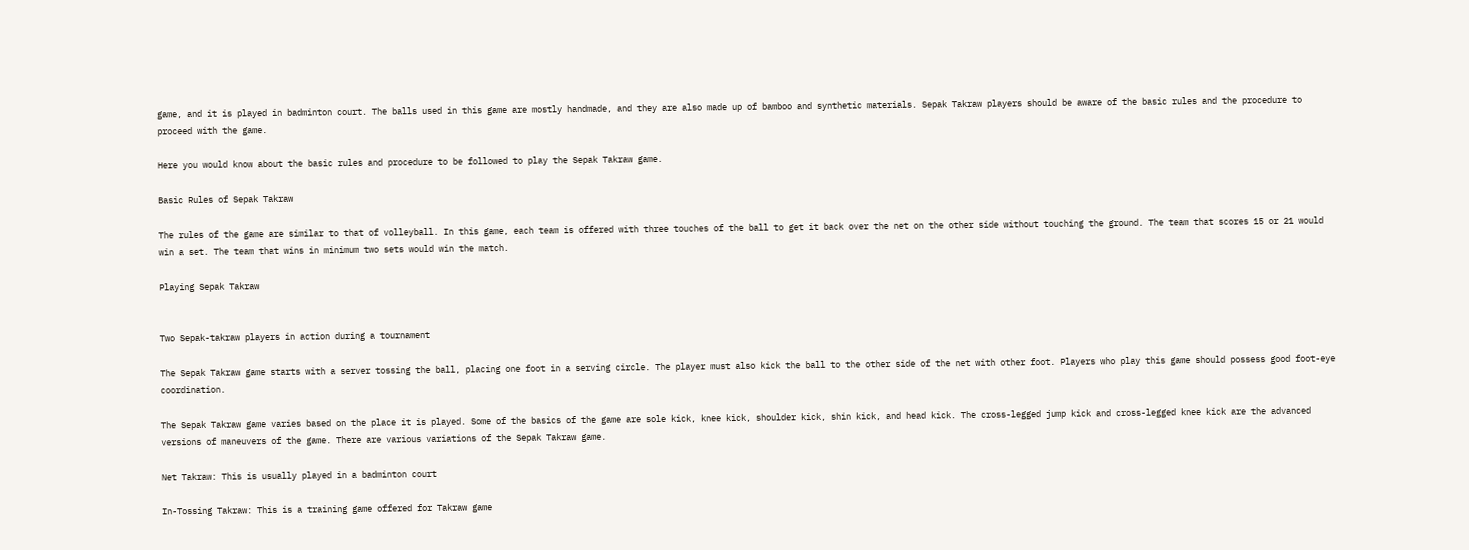game, and it is played in badminton court. The balls used in this game are mostly handmade, and they are also made up of bamboo and synthetic materials. Sepak Takraw players should be aware of the basic rules and the procedure to proceed with the game.

Here you would know about the basic rules and procedure to be followed to play the Sepak Takraw game.

Basic Rules of Sepak Takraw

The rules of the game are similar to that of volleyball. In this game, each team is offered with three touches of the ball to get it back over the net on the other side without touching the ground. The team that scores 15 or 21 would win a set. The team that wins in minimum two sets would win the match.

Playing Sepak Takraw


Two Sepak-takraw players in action during a tournament

The Sepak Takraw game starts with a server tossing the ball, placing one foot in a serving circle. The player must also kick the ball to the other side of the net with other foot. Players who play this game should possess good foot-eye coordination.

The Sepak Takraw game varies based on the place it is played. Some of the basics of the game are sole kick, knee kick, shoulder kick, shin kick, and head kick. The cross-legged jump kick and cross-legged knee kick are the advanced versions of maneuvers of the game. There are various variations of the Sepak Takraw game.

Net Takraw: This is usually played in a badminton court

In-Tossing Takraw: This is a training game offered for Takraw game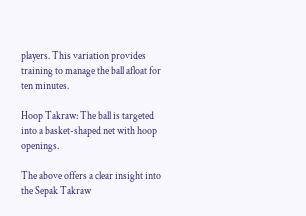players. This variation provides training to manage the ball afloat for ten minutes.

Hoop Takraw: The ball is targeted into a basket-shaped net with hoop openings.

The above offers a clear insight into the Sepak Takraw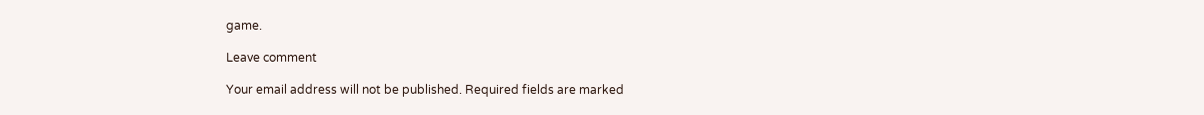game.

Leave comment

Your email address will not be published. Required fields are marked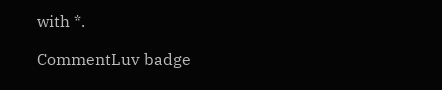with *.

CommentLuv badge